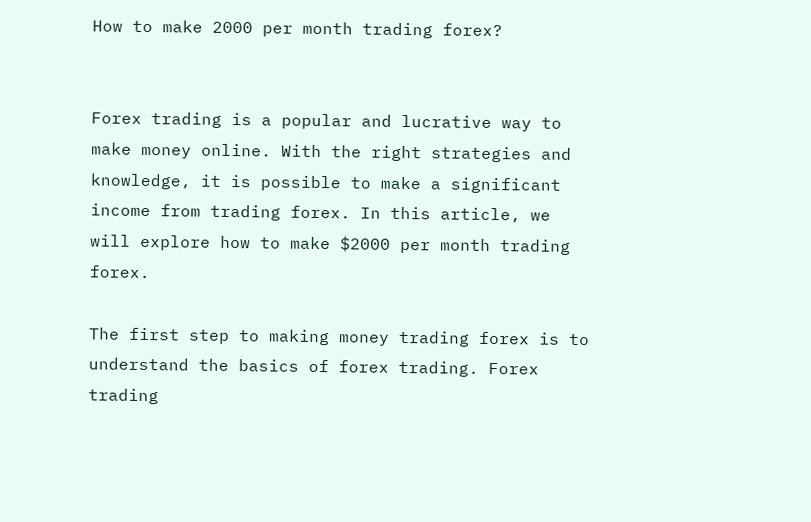How to make 2000 per month trading forex?


Forex trading is a popular and lucrative way to make money online. With the right strategies and knowledge, it is possible to make a significant income from trading forex. In this article, we will explore how to make $2000 per month trading forex.

The first step to making money trading forex is to understand the basics of forex trading. Forex trading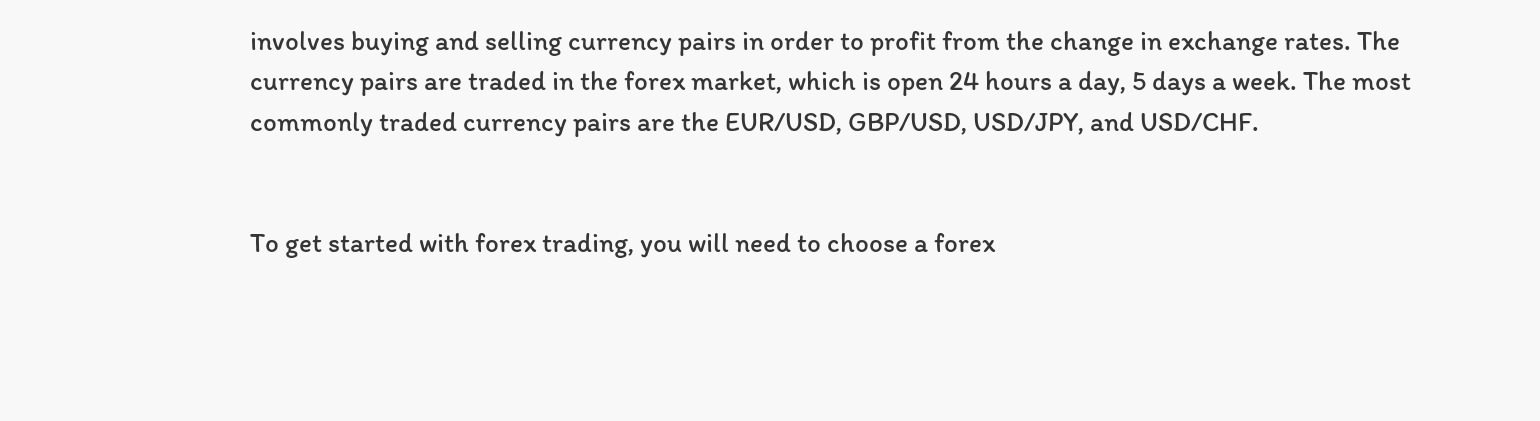involves buying and selling currency pairs in order to profit from the change in exchange rates. The currency pairs are traded in the forex market, which is open 24 hours a day, 5 days a week. The most commonly traded currency pairs are the EUR/USD, GBP/USD, USD/JPY, and USD/CHF.


To get started with forex trading, you will need to choose a forex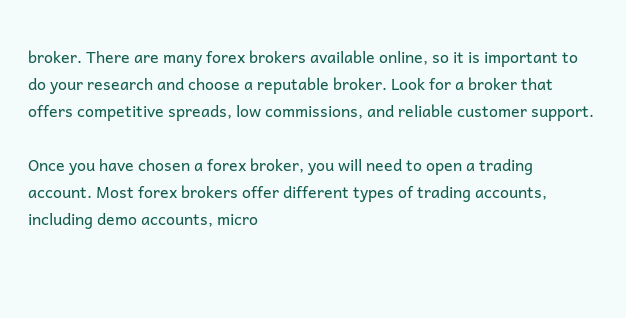broker. There are many forex brokers available online, so it is important to do your research and choose a reputable broker. Look for a broker that offers competitive spreads, low commissions, and reliable customer support.

Once you have chosen a forex broker, you will need to open a trading account. Most forex brokers offer different types of trading accounts, including demo accounts, micro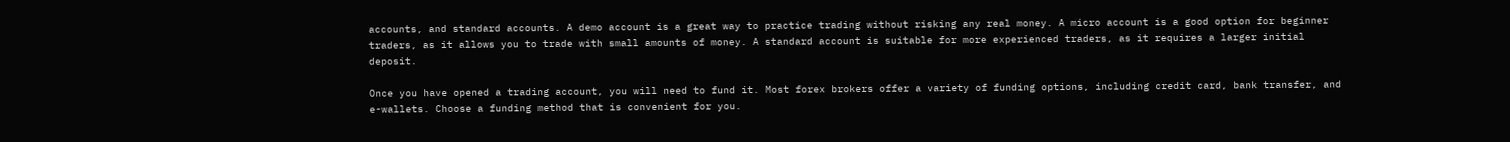accounts, and standard accounts. A demo account is a great way to practice trading without risking any real money. A micro account is a good option for beginner traders, as it allows you to trade with small amounts of money. A standard account is suitable for more experienced traders, as it requires a larger initial deposit.

Once you have opened a trading account, you will need to fund it. Most forex brokers offer a variety of funding options, including credit card, bank transfer, and e-wallets. Choose a funding method that is convenient for you.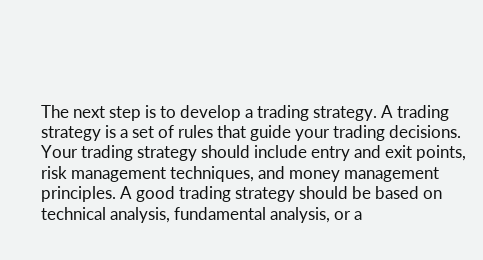The next step is to develop a trading strategy. A trading strategy is a set of rules that guide your trading decisions. Your trading strategy should include entry and exit points, risk management techniques, and money management principles. A good trading strategy should be based on technical analysis, fundamental analysis, or a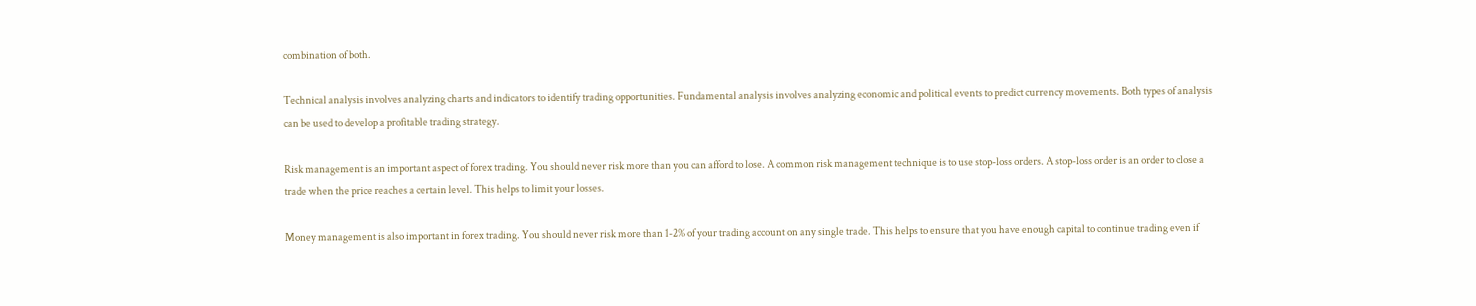combination of both.

Technical analysis involves analyzing charts and indicators to identify trading opportunities. Fundamental analysis involves analyzing economic and political events to predict currency movements. Both types of analysis can be used to develop a profitable trading strategy.

Risk management is an important aspect of forex trading. You should never risk more than you can afford to lose. A common risk management technique is to use stop-loss orders. A stop-loss order is an order to close a trade when the price reaches a certain level. This helps to limit your losses.

Money management is also important in forex trading. You should never risk more than 1-2% of your trading account on any single trade. This helps to ensure that you have enough capital to continue trading even if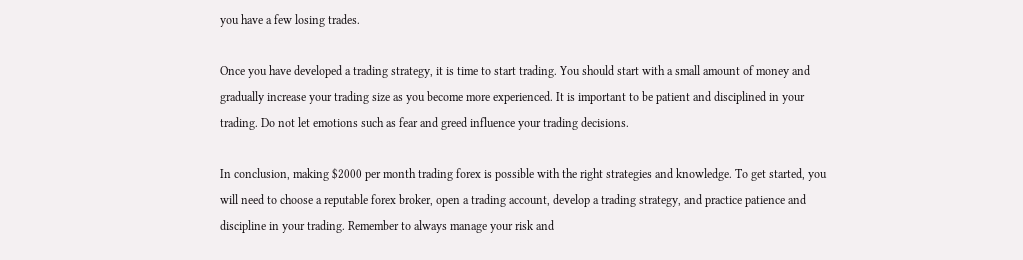you have a few losing trades.

Once you have developed a trading strategy, it is time to start trading. You should start with a small amount of money and gradually increase your trading size as you become more experienced. It is important to be patient and disciplined in your trading. Do not let emotions such as fear and greed influence your trading decisions.

In conclusion, making $2000 per month trading forex is possible with the right strategies and knowledge. To get started, you will need to choose a reputable forex broker, open a trading account, develop a trading strategy, and practice patience and discipline in your trading. Remember to always manage your risk and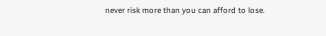never risk more than you can afford to lose.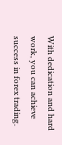With dedication and hard work, you can achieve success in forex trading.